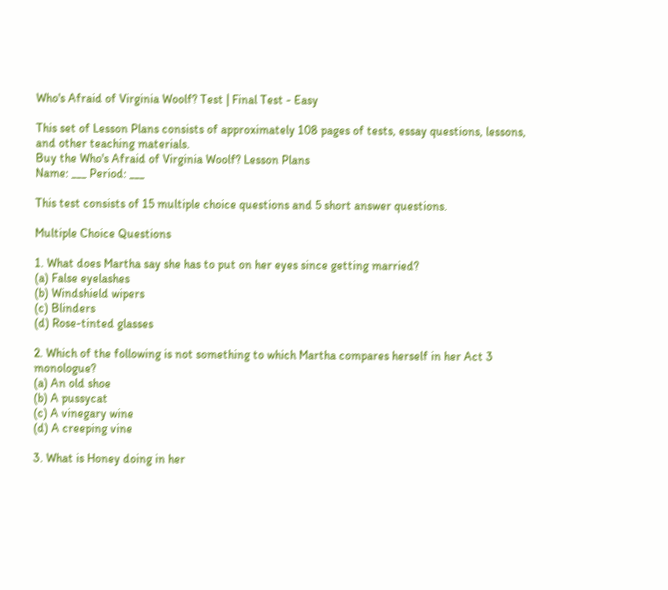Who's Afraid of Virginia Woolf? Test | Final Test - Easy

This set of Lesson Plans consists of approximately 108 pages of tests, essay questions, lessons, and other teaching materials.
Buy the Who's Afraid of Virginia Woolf? Lesson Plans
Name: ___ Period: ___

This test consists of 15 multiple choice questions and 5 short answer questions.

Multiple Choice Questions

1. What does Martha say she has to put on her eyes since getting married?
(a) False eyelashes
(b) Windshield wipers
(c) Blinders
(d) Rose-tinted glasses

2. Which of the following is not something to which Martha compares herself in her Act 3 monologue?
(a) An old shoe
(b) A pussycat
(c) A vinegary wine
(d) A creeping vine

3. What is Honey doing in her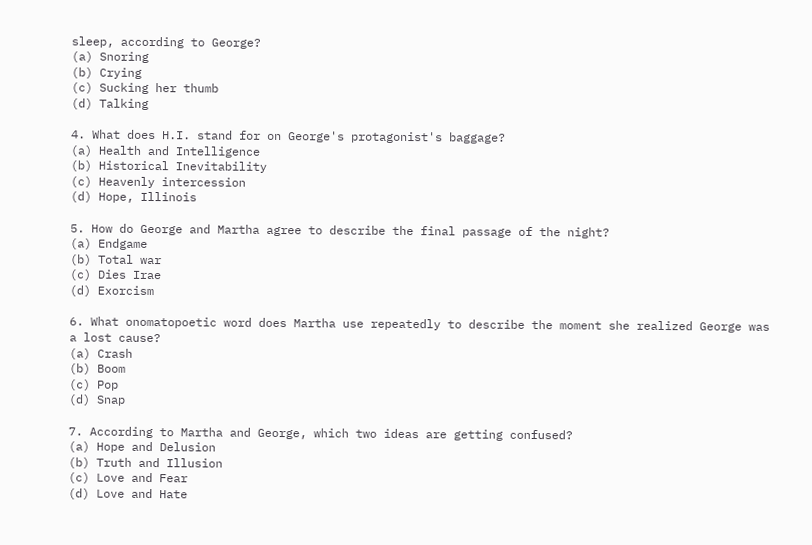sleep, according to George?
(a) Snoring
(b) Crying
(c) Sucking her thumb
(d) Talking

4. What does H.I. stand for on George's protagonist's baggage?
(a) Health and Intelligence
(b) Historical Inevitability
(c) Heavenly intercession
(d) Hope, Illinois

5. How do George and Martha agree to describe the final passage of the night?
(a) Endgame
(b) Total war
(c) Dies Irae
(d) Exorcism

6. What onomatopoetic word does Martha use repeatedly to describe the moment she realized George was a lost cause?
(a) Crash
(b) Boom
(c) Pop
(d) Snap

7. According to Martha and George, which two ideas are getting confused?
(a) Hope and Delusion
(b) Truth and Illusion
(c) Love and Fear
(d) Love and Hate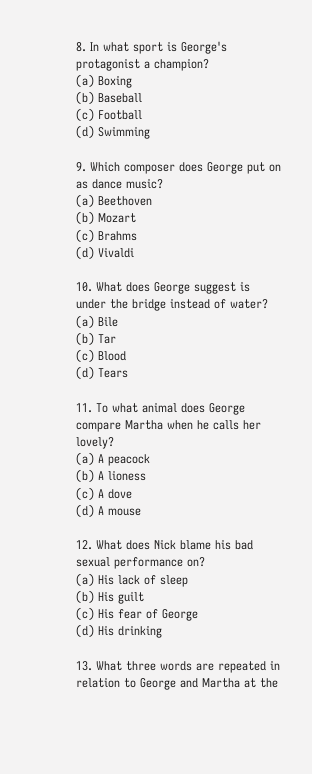8. In what sport is George's protagonist a champion?
(a) Boxing
(b) Baseball
(c) Football
(d) Swimming

9. Which composer does George put on as dance music?
(a) Beethoven
(b) Mozart
(c) Brahms
(d) Vivaldi

10. What does George suggest is under the bridge instead of water?
(a) Bile
(b) Tar
(c) Blood
(d) Tears

11. To what animal does George compare Martha when he calls her lovely?
(a) A peacock
(b) A lioness
(c) A dove
(d) A mouse

12. What does Nick blame his bad sexual performance on?
(a) His lack of sleep
(b) His guilt
(c) His fear of George
(d) His drinking

13. What three words are repeated in relation to George and Martha at the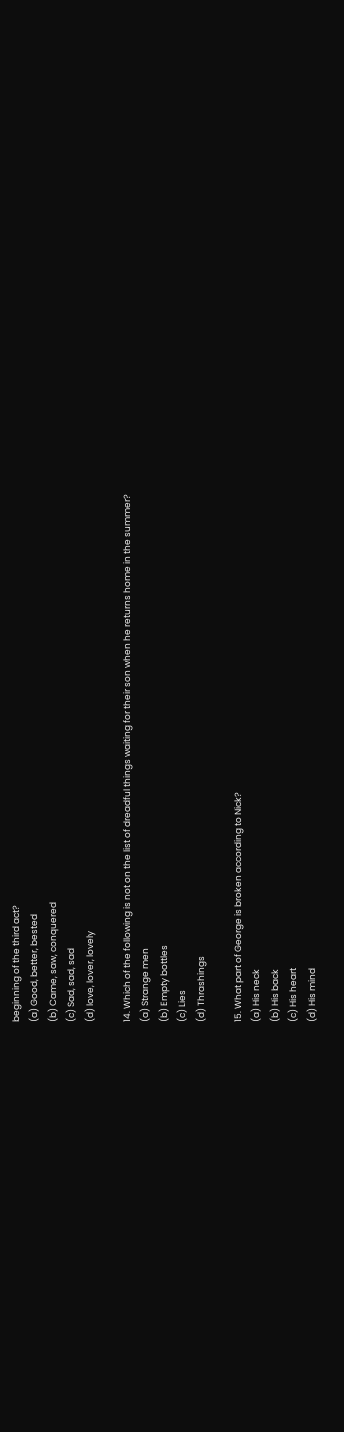beginning of the third act?
(a) Good, better, bested
(b) Came, saw, conquered
(c) Sad, sad, sad
(d) love, lover, lovely

14. Which of the following is not on the list of dreadful things waiting for their son when he returns home in the summer?
(a) Strange men
(b) Empty bottles
(c) Lies
(d) Thrashings

15. What part of George is broken according to Nick?
(a) His neck
(b) His back
(c) His heart
(d) His mind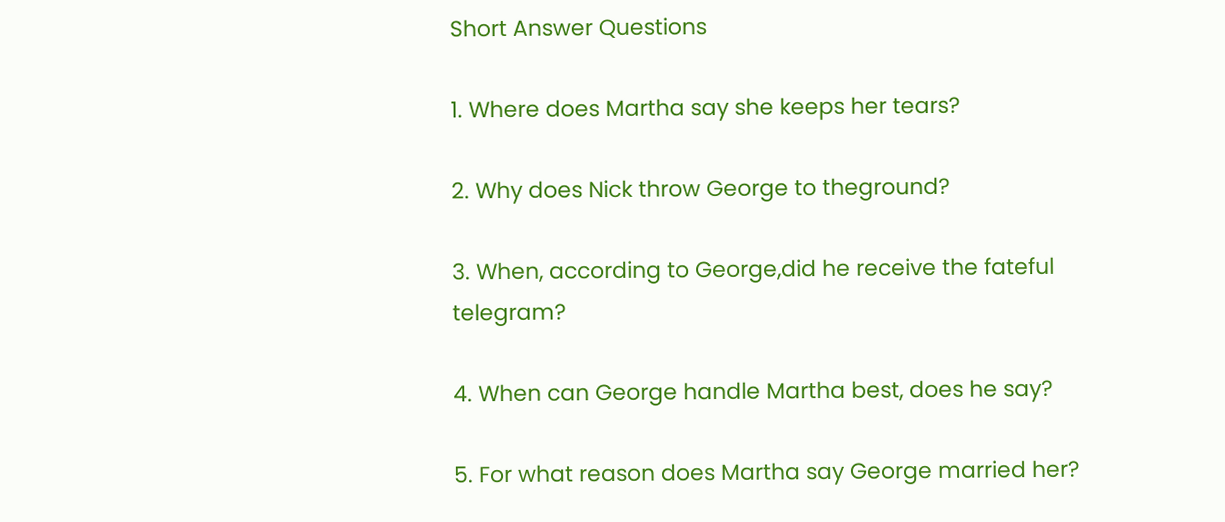Short Answer Questions

1. Where does Martha say she keeps her tears?

2. Why does Nick throw George to theground?

3. When, according to George,did he receive the fateful telegram?

4. When can George handle Martha best, does he say?

5. For what reason does Martha say George married her?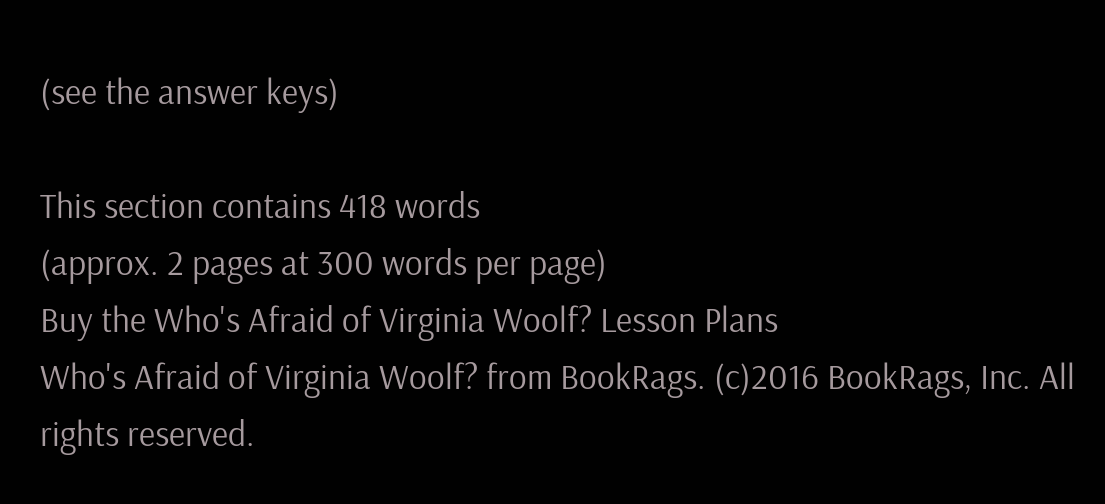(see the answer keys)

This section contains 418 words
(approx. 2 pages at 300 words per page)
Buy the Who's Afraid of Virginia Woolf? Lesson Plans
Who's Afraid of Virginia Woolf? from BookRags. (c)2016 BookRags, Inc. All rights reserved.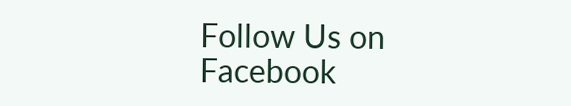Follow Us on Facebook